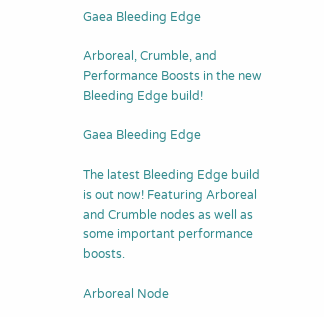Gaea Bleeding Edge

Arboreal, Crumble, and Performance Boosts in the new Bleeding Edge build!

Gaea Bleeding Edge

The latest Bleeding Edge build is out now! Featuring Arboreal and Crumble nodes as well as some important performance boosts.

Arboreal Node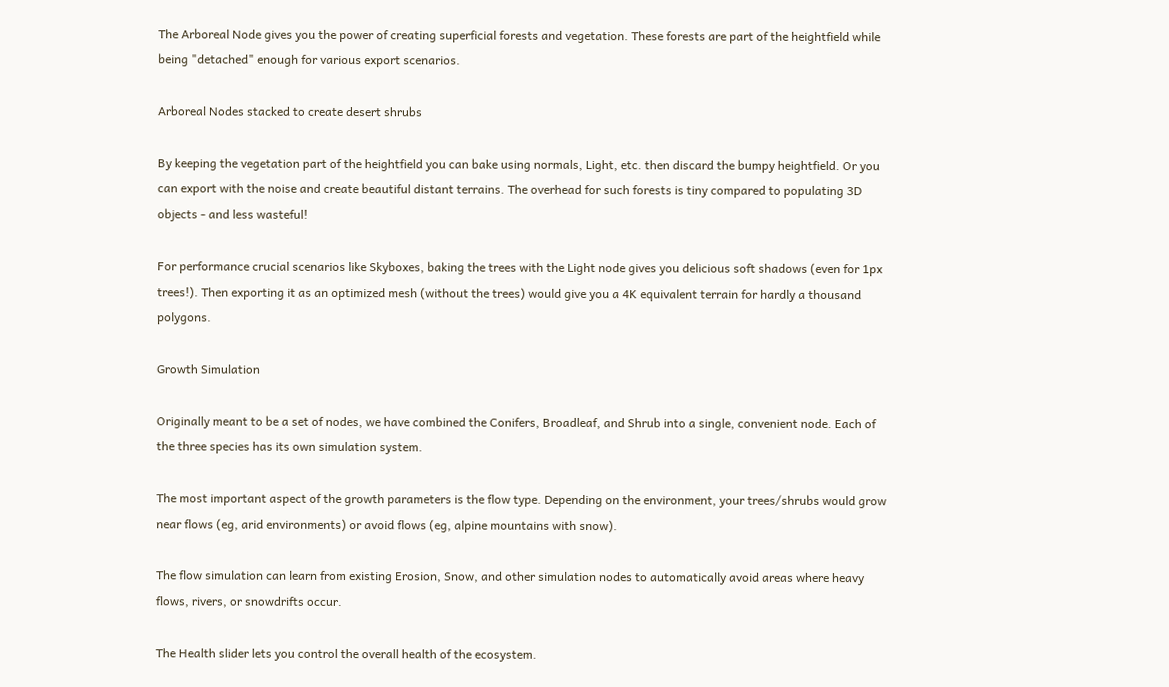The Arboreal Node gives you the power of creating superficial forests and vegetation. These forests are part of the heightfield while being "detached" enough for various export scenarios.

Arboreal Nodes stacked to create desert shrubs

By keeping the vegetation part of the heightfield you can bake using normals, Light, etc. then discard the bumpy heightfield. Or you can export with the noise and create beautiful distant terrains. The overhead for such forests is tiny compared to populating 3D objects - and less wasteful!

For performance crucial scenarios like Skyboxes, baking the trees with the Light node gives you delicious soft shadows (even for 1px trees!). Then exporting it as an optimized mesh (without the trees) would give you a 4K equivalent terrain for hardly a thousand polygons.

Growth Simulation

Originally meant to be a set of nodes, we have combined the Conifers, Broadleaf, and Shrub into a single, convenient node. Each of the three species has its own simulation system.

The most important aspect of the growth parameters is the flow type. Depending on the environment, your trees/shrubs would grow near flows (eg, arid environments) or avoid flows (eg, alpine mountains with snow).

The flow simulation can learn from existing Erosion, Snow, and other simulation nodes to automatically avoid areas where heavy flows, rivers, or snowdrifts occur.

The Health slider lets you control the overall health of the ecosystem.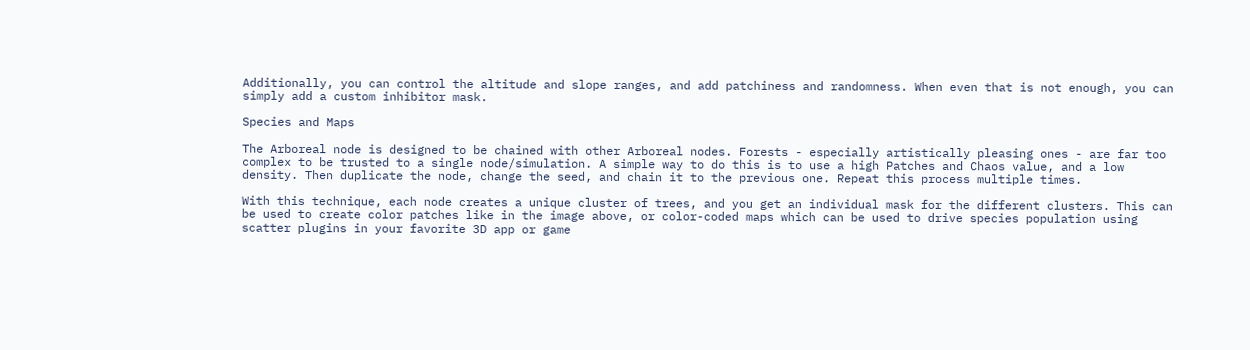Additionally, you can control the altitude and slope ranges, and add patchiness and randomness. When even that is not enough, you can simply add a custom inhibitor mask.

Species and Maps

The Arboreal node is designed to be chained with other Arboreal nodes. Forests - especially artistically pleasing ones - are far too complex to be trusted to a single node/simulation. A simple way to do this is to use a high Patches and Chaos value, and a low density. Then duplicate the node, change the seed, and chain it to the previous one. Repeat this process multiple times.

With this technique, each node creates a unique cluster of trees, and you get an individual mask for the different clusters. This can be used to create color patches like in the image above, or color-coded maps which can be used to drive species population using scatter plugins in your favorite 3D app or game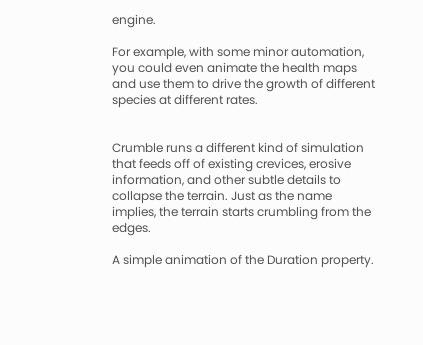engine.

For example, with some minor automation, you could even animate the health maps and use them to drive the growth of different species at different rates.


Crumble runs a different kind of simulation that feeds off of existing crevices, erosive information, and other subtle details to collapse the terrain. Just as the name implies, the terrain starts crumbling from the edges.

A simple animation of the Duration property.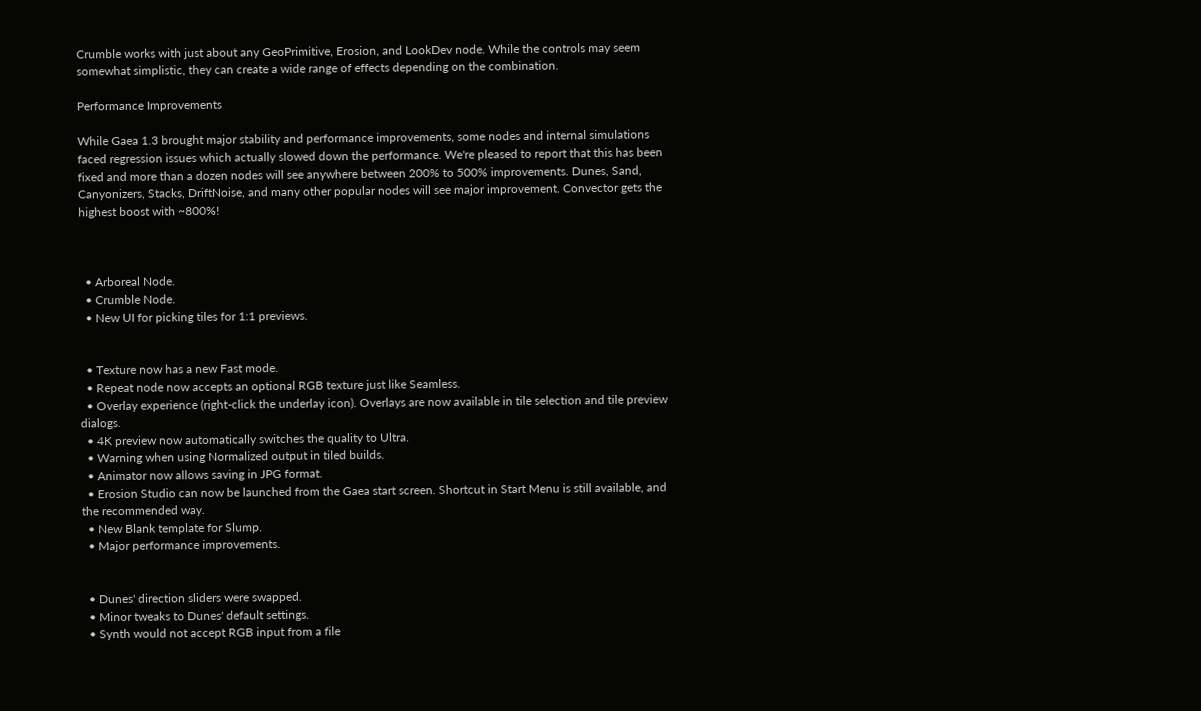Crumble works with just about any GeoPrimitive, Erosion, and LookDev node. While the controls may seem somewhat simplistic, they can create a wide range of effects depending on the combination.

Performance Improvements

While Gaea 1.3 brought major stability and performance improvements, some nodes and internal simulations faced regression issues which actually slowed down the performance. We're pleased to report that this has been fixed and more than a dozen nodes will see anywhere between 200% to 500% improvements. Dunes, Sand, Canyonizers, Stacks, DriftNoise, and many other popular nodes will see major improvement. Convector gets the highest boost with ~800%!



  • Arboreal Node.
  • Crumble Node.
  • New UI for picking tiles for 1:1 previews.


  • Texture now has a new Fast mode.
  • Repeat node now accepts an optional RGB texture just like Seamless.
  • Overlay experience (right-click the underlay icon). Overlays are now available in tile selection and tile preview dialogs.
  • 4K preview now automatically switches the quality to Ultra.
  • Warning when using Normalized output in tiled builds.
  • Animator now allows saving in JPG format.
  • Erosion Studio can now be launched from the Gaea start screen. Shortcut in Start Menu is still available, and the recommended way.
  • New Blank template for Slump.
  • Major performance improvements.


  • Dunes' direction sliders were swapped.
  • Minor tweaks to Dunes' default settings.
  • Synth would not accept RGB input from a file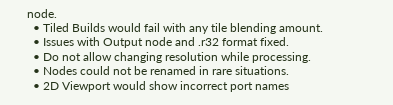node.
  • Tiled Builds would fail with any tile blending amount.
  • Issues with Output node and .r32 format fixed.
  • Do not allow changing resolution while processing.
  • Nodes could not be renamed in rare situations.
  • 2D Viewport would show incorrect port names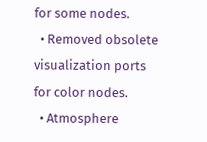for some nodes.
  • Removed obsolete visualization ports for color nodes.
  • Atmosphere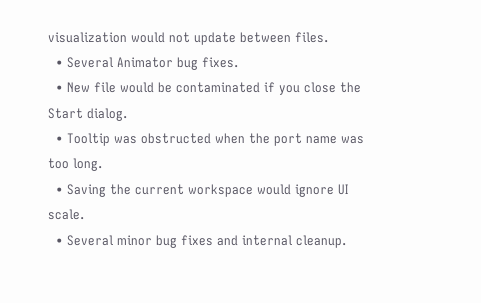visualization would not update between files.
  • Several Animator bug fixes.
  • New file would be contaminated if you close the Start dialog.
  • Tooltip was obstructed when the port name was too long.
  • Saving the current workspace would ignore UI scale.
  • Several minor bug fixes and internal cleanup.